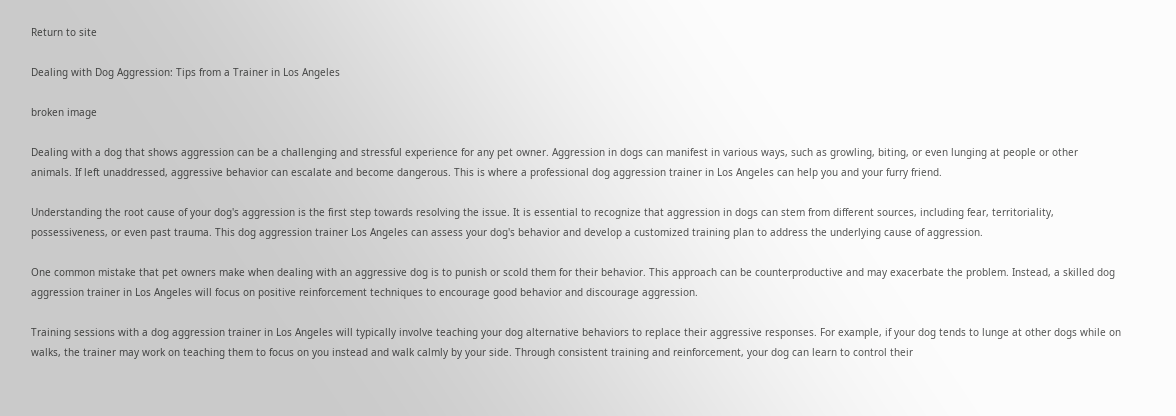Return to site

Dealing with Dog Aggression: Tips from a Trainer in Los Angeles

broken image

Dealing with a dog that shows aggression can be a challenging and stressful experience for any pet owner. Aggression in dogs can manifest in various ways, such as growling, biting, or even lunging at people or other animals. If left unaddressed, aggressive behavior can escalate and become dangerous. This is where a professional dog aggression trainer in Los Angeles can help you and your furry friend.

Understanding the root cause of your dog's aggression is the first step towards resolving the issue. It is essential to recognize that aggression in dogs can stem from different sources, including fear, territoriality, possessiveness, or even past trauma. This dog aggression trainer Los Angeles can assess your dog's behavior and develop a customized training plan to address the underlying cause of aggression.

One common mistake that pet owners make when dealing with an aggressive dog is to punish or scold them for their behavior. This approach can be counterproductive and may exacerbate the problem. Instead, a skilled dog aggression trainer in Los Angeles will focus on positive reinforcement techniques to encourage good behavior and discourage aggression.

Training sessions with a dog aggression trainer in Los Angeles will typically involve teaching your dog alternative behaviors to replace their aggressive responses. For example, if your dog tends to lunge at other dogs while on walks, the trainer may work on teaching them to focus on you instead and walk calmly by your side. Through consistent training and reinforcement, your dog can learn to control their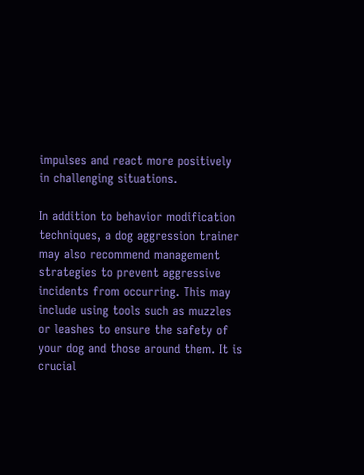impulses and react more positively in challenging situations.

In addition to behavior modification techniques, a dog aggression trainer may also recommend management strategies to prevent aggressive incidents from occurring. This may include using tools such as muzzles or leashes to ensure the safety of your dog and those around them. It is crucial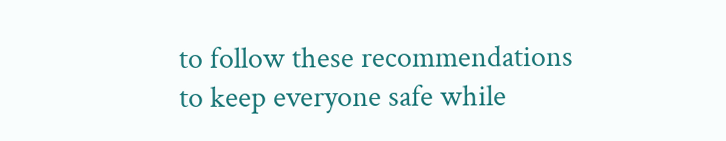to follow these recommendations to keep everyone safe while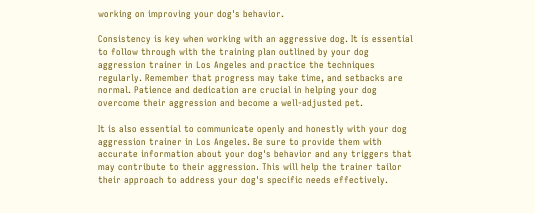working on improving your dog's behavior.

Consistency is key when working with an aggressive dog. It is essential to follow through with the training plan outlined by your dog aggression trainer in Los Angeles and practice the techniques regularly. Remember that progress may take time, and setbacks are normal. Patience and dedication are crucial in helping your dog overcome their aggression and become a well-adjusted pet.

It is also essential to communicate openly and honestly with your dog aggression trainer in Los Angeles. Be sure to provide them with accurate information about your dog's behavior and any triggers that may contribute to their aggression. This will help the trainer tailor their approach to address your dog's specific needs effectively.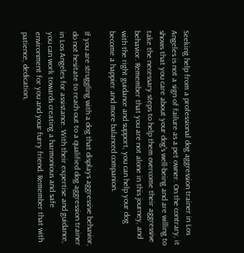Seeking help from a professional dog aggression trainer in Los Angeles is not a sign of failure as a pet owner. On the contrary, it shows that you care about your dog's well-being and are willing to take the necessary steps to help them overcome their aggressive behavior. Remember that you are not alone in this journey, and with the right guidance and support, you can help your dog become a happier and more balanced companion.

If you are struggling with a dog that displays aggressive behavior, do not hesitate to reach out to a qualified dog aggression trainer in Los Angeles for assistance. With their expertise and guidance, you can work towards creating a harmonious and safe environment for you and your furry friend. Remember that with patience, dedication,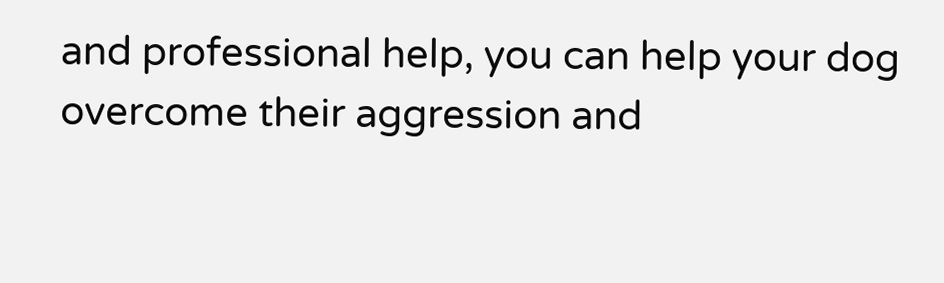and professional help, you can help your dog overcome their aggression and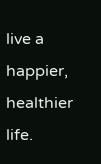live a happier, healthier life.